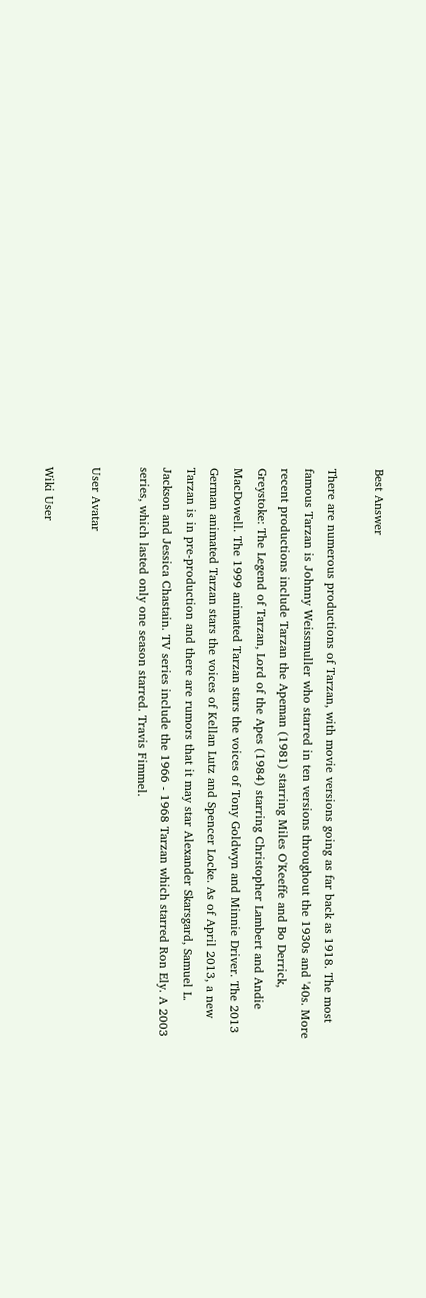Best Answer

There are numerous productions of Tarzan, with movie versions going as far back as 1918. The most famous Tarzan is Johnny Weissmuller who starred in ten versions throughout the 1930s and '40s. More recent productions include Tarzan the Apeman (1981) starring Miles O'Keeffe and Bo Derrick, Greystoke: The Legend of Tarzan, Lord of the Apes (1984) starring Christopher Lambert and Andie MacDowell. The 1999 animated Tarzan stars the voices of Tony Goldwyn and Minnie Driver. The 2013 German animated Tarzan stars the voices of Kellan Lutz and Spencer Locke. As of April 2013, a new Tarzan is in pre-production and there are rumors that it may star Alexander Skarsgard, Samuel L. Jackson and Jessica Chastain. TV series include the 1966 - 1968 Tarzan which starred Ron Ely. A 2003 series, which lasted only one season starred. Travis Fimmel.

User Avatar

Wiki User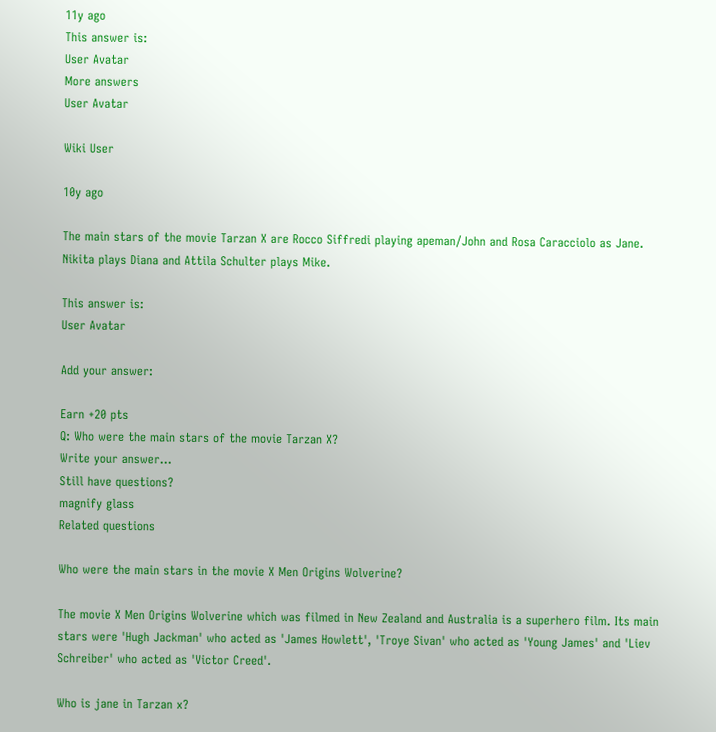11y ago
This answer is:
User Avatar
More answers
User Avatar

Wiki User

10y ago

The main stars of the movie Tarzan X are Rocco Siffredi playing apeman/John and Rosa Caracciolo as Jane. Nikita plays Diana and Attila Schulter plays Mike.

This answer is:
User Avatar

Add your answer:

Earn +20 pts
Q: Who were the main stars of the movie Tarzan X?
Write your answer...
Still have questions?
magnify glass
Related questions

Who were the main stars in the movie X Men Origins Wolverine?

The movie X Men Origins Wolverine which was filmed in New Zealand and Australia is a superhero film. Its main stars were 'Hugh Jackman' who acted as 'James Howlett', 'Troye Sivan' who acted as 'Young James' and 'Liev Schreiber' who acted as 'Victor Creed'.

Who is jane in Tarzan x?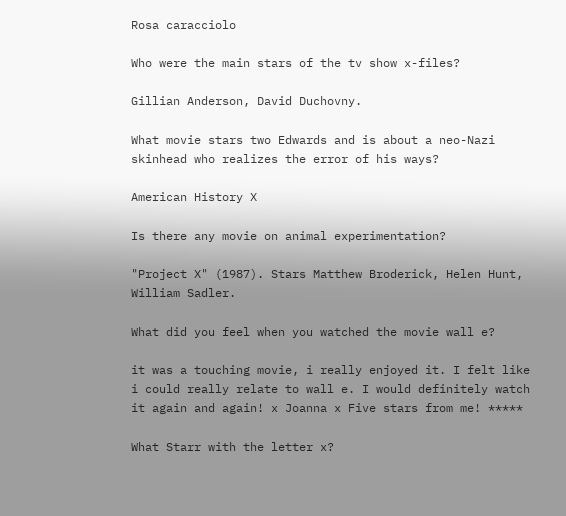Rosa caracciolo

Who were the main stars of the tv show x-files?

Gillian Anderson, David Duchovny.

What movie stars two Edwards and is about a neo-Nazi skinhead who realizes the error of his ways?

American History X

Is there any movie on animal experimentation?

"Project X" (1987). Stars Matthew Broderick, Helen Hunt, William Sadler.

What did you feel when you watched the movie wall e?

it was a touching movie, i really enjoyed it. I felt like i could really relate to wall e. I would definitely watch it again and again! x Joanna x Five stars from me! *****

What Starr with the letter x?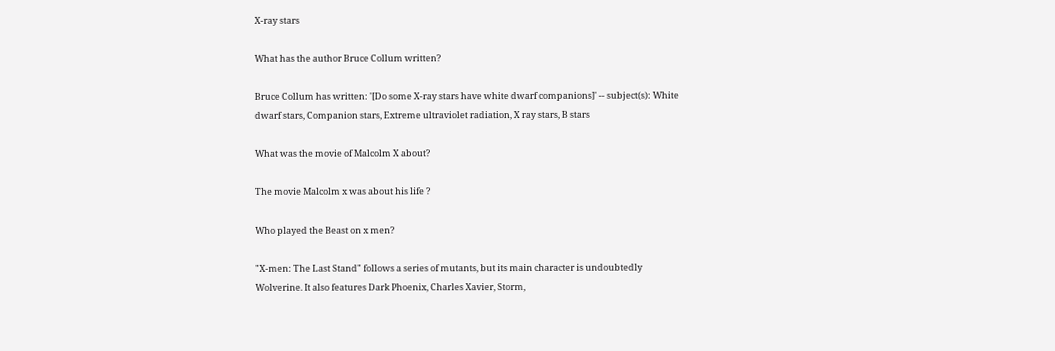X-ray stars

What has the author Bruce Collum written?

Bruce Collum has written: '[Do some X-ray stars have white dwarf companions]' -- subject(s): White dwarf stars, Companion stars, Extreme ultraviolet radiation, X ray stars, B stars

What was the movie of Malcolm X about?

The movie Malcolm x was about his life ?

Who played the Beast on x men?

"X-men: The Last Stand" follows a series of mutants, but its main character is undoubtedly Wolverine. It also features Dark Phoenix, Charles Xavier, Storm,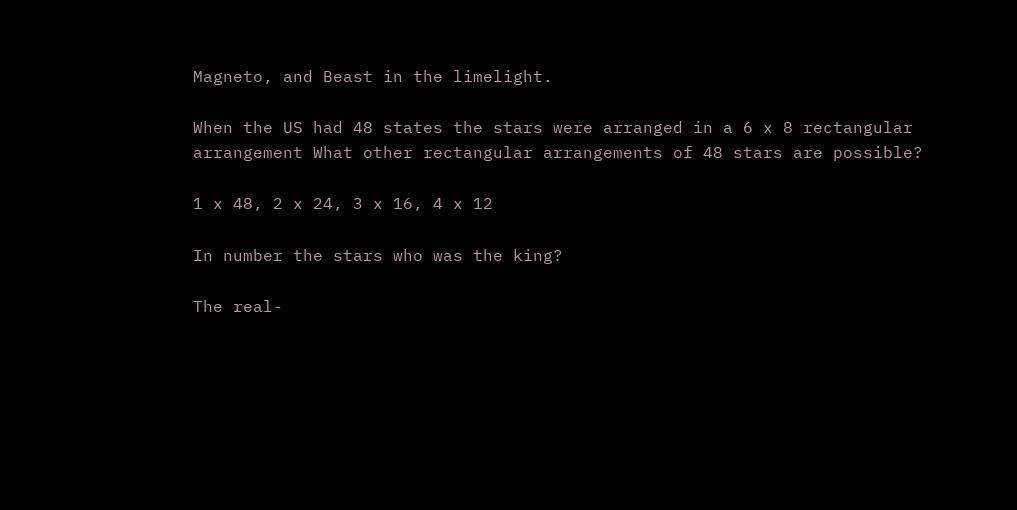Magneto, and Beast in the limelight.

When the US had 48 states the stars were arranged in a 6 x 8 rectangular arrangement What other rectangular arrangements of 48 stars are possible?

1 x 48, 2 x 24, 3 x 16, 4 x 12

In number the stars who was the king?

The real-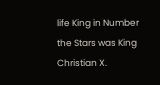life King in Number the Stars was King Christian X.